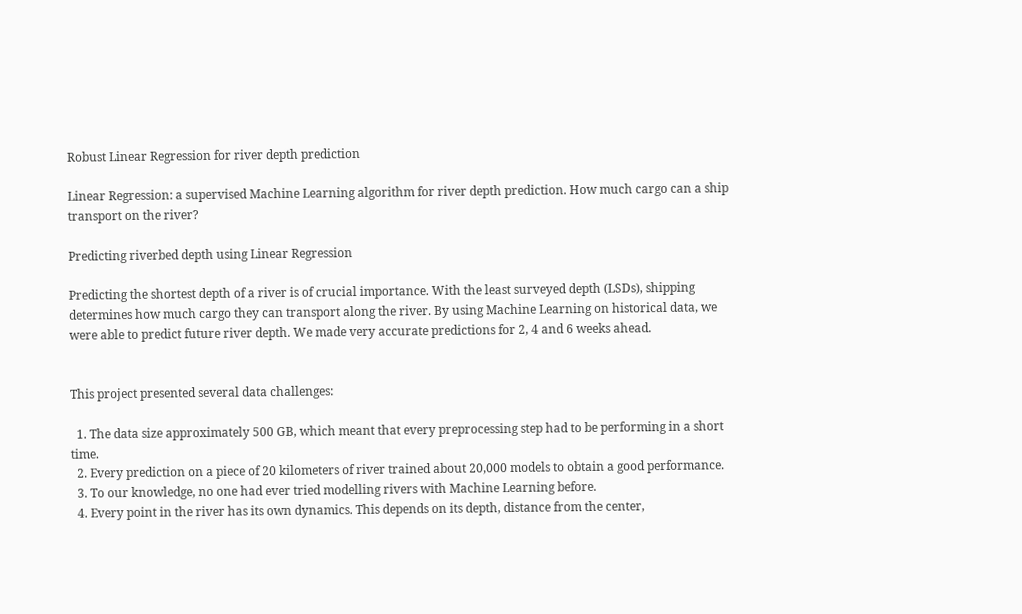Robust Linear Regression for river depth prediction

Linear Regression: a supervised Machine Learning algorithm for river depth prediction. How much cargo can a ship transport on the river?

Predicting riverbed depth using Linear Regression

Predicting the shortest depth of a river is of crucial importance. With the least surveyed depth (LSDs), shipping determines how much cargo they can transport along the river. By using Machine Learning on historical data, we were able to predict future river depth. We made very accurate predictions for 2, 4 and 6 weeks ahead.


This project presented several data challenges:

  1. The data size approximately 500 GB, which meant that every preprocessing step had to be performing in a short time.
  2. Every prediction on a piece of 20 kilometers of river trained about 20,000 models to obtain a good performance.
  3. To our knowledge, no one had ever tried modelling rivers with Machine Learning before.
  4. Every point in the river has its own dynamics. This depends on its depth, distance from the center,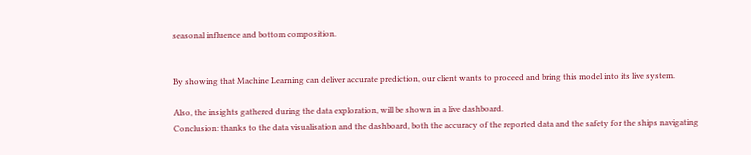seasonal influence and bottom composition.


By showing that Machine Learning can deliver accurate prediction, our client wants to proceed and bring this model into its live system.

Also, the insights gathered during the data exploration, will be shown in a live dashboard.
Conclusion: thanks to the data visualisation and the dashboard, both the accuracy of the reported data and the safety for the ships navigating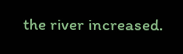the river increased.